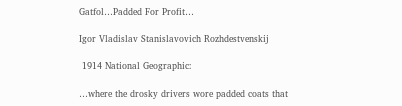Gatfol…Padded For Profit…

Igor Vladislav Stanislavovich Rozhdestvenskij

 1914 National Geographic:

…where the drosky drivers wore padded coats that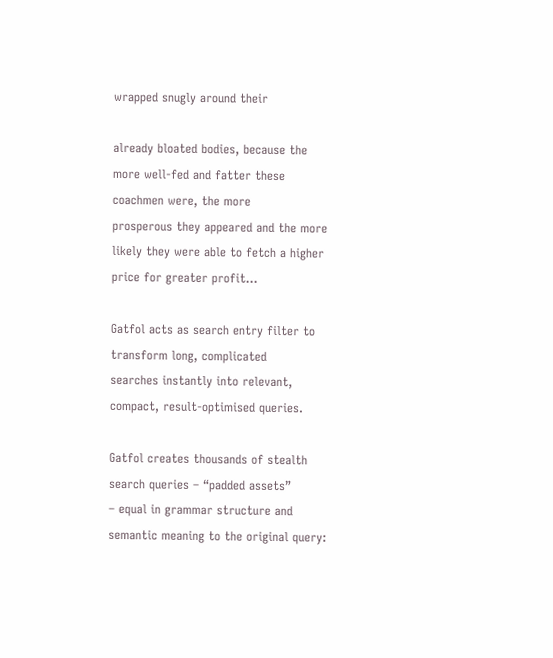wrapped snugly around their

already bloated bodies, because the more well-fed and fatter these coachmen were, the more
prosperous they appeared and the more likely they were able to fetch a higher price for greater profit…

Gatfol acts as search entry filter to transform long, complicated
searches instantly into relevant, compact, result-optimised queries.

Gatfol creates thousands of stealth search queries – “padded assets”
– equal in grammar structure and semantic meaning to the original query: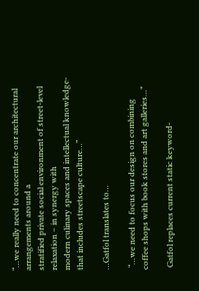“…we really need to concentrate our architectural arrangements around a
stratified private social environment of street-level relaxation – in synergy with
modern culinary spaces and intellectual knowledge- that includes streetscape culture…”

…Gatfol translates to…

 “…we need to focus our design on combining coffee shops with book stores and art galleries…”

 Gatfol replaces current static keyword-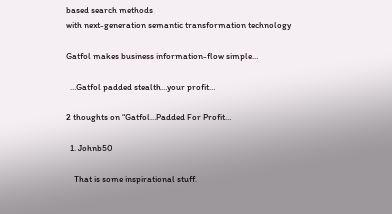based search methods
with next-generation semantic transformation technology

Gatfol makes business information-flow simple…

  …Gatfol padded stealth…your profit…

2 thoughts on “Gatfol…Padded For Profit…

  1. Johnb50

    That is some inspirational stuff.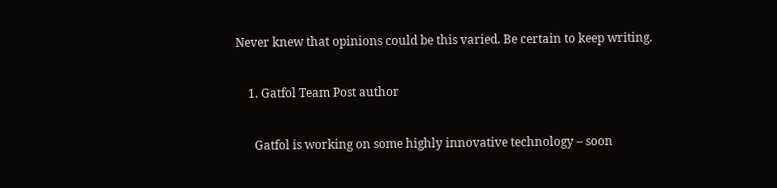Never knew that opinions could be this varied. Be certain to keep writing.

    1. Gatfol Team Post author

      Gatfol is working on some highly innovative technology – soon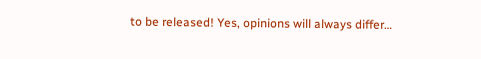to be released! Yes, opinions will always differ…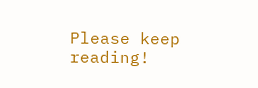Please keep reading!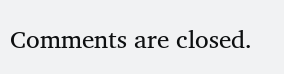Comments are closed.